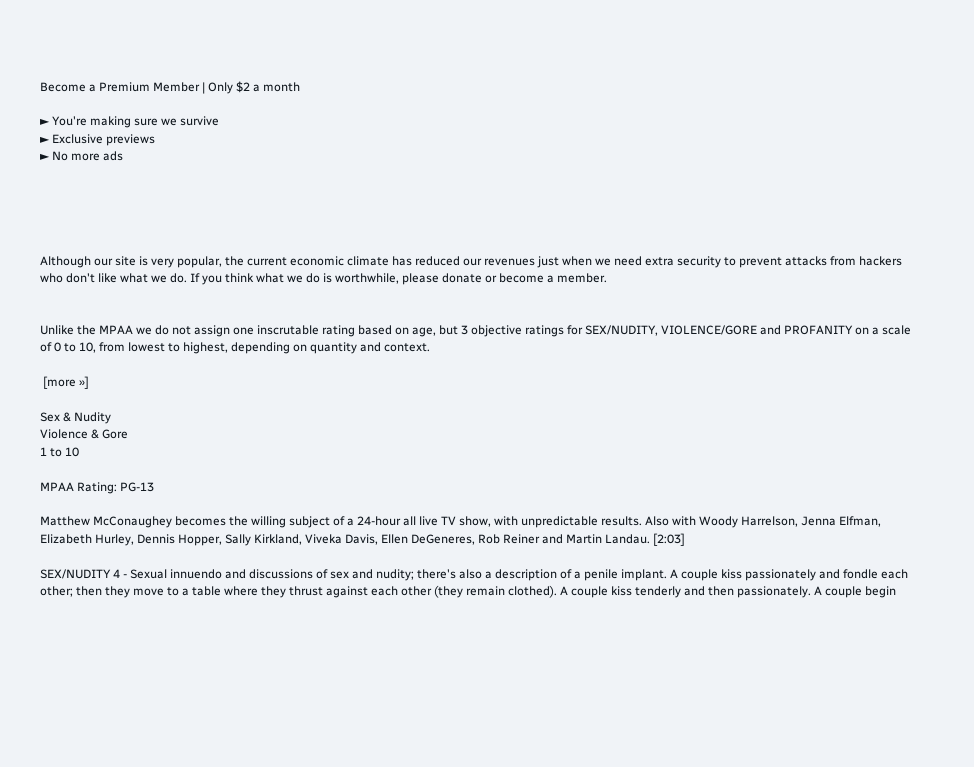Become a Premium Member | Only $2 a month

► You're making sure we survive
► Exclusive previews
► No more ads





Although our site is very popular, the current economic climate has reduced our revenues just when we need extra security to prevent attacks from hackers who don't like what we do. If you think what we do is worthwhile, please donate or become a member.


Unlike the MPAA we do not assign one inscrutable rating based on age, but 3 objective ratings for SEX/NUDITY, VIOLENCE/GORE and PROFANITY on a scale of 0 to 10, from lowest to highest, depending on quantity and context.

 [more »]

Sex & Nudity
Violence & Gore
1 to 10

MPAA Rating: PG-13

Matthew McConaughey becomes the willing subject of a 24-hour all live TV show, with unpredictable results. Also with Woody Harrelson, Jenna Elfman, Elizabeth Hurley, Dennis Hopper, Sally Kirkland, Viveka Davis, Ellen DeGeneres, Rob Reiner and Martin Landau. [2:03]

SEX/NUDITY 4 - Sexual innuendo and discussions of sex and nudity; there's also a description of a penile implant. A couple kiss passionately and fondle each other; then they move to a table where they thrust against each other (they remain clothed). A couple kiss tenderly and then passionately. A couple begin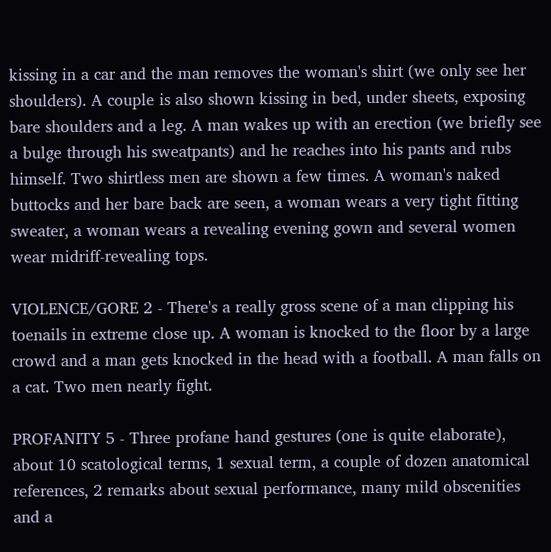kissing in a car and the man removes the woman's shirt (we only see her shoulders). A couple is also shown kissing in bed, under sheets, exposing bare shoulders and a leg. A man wakes up with an erection (we briefly see a bulge through his sweatpants) and he reaches into his pants and rubs himself. Two shirtless men are shown a few times. A woman's naked buttocks and her bare back are seen, a woman wears a very tight fitting sweater, a woman wears a revealing evening gown and several women wear midriff-revealing tops.

VIOLENCE/GORE 2 - There's a really gross scene of a man clipping his toenails in extreme close up. A woman is knocked to the floor by a large crowd and a man gets knocked in the head with a football. A man falls on a cat. Two men nearly fight.

PROFANITY 5 - Three profane hand gestures (one is quite elaborate), about 10 scatological terms, 1 sexual term, a couple of dozen anatomical references, 2 remarks about sexual performance, many mild obscenities and a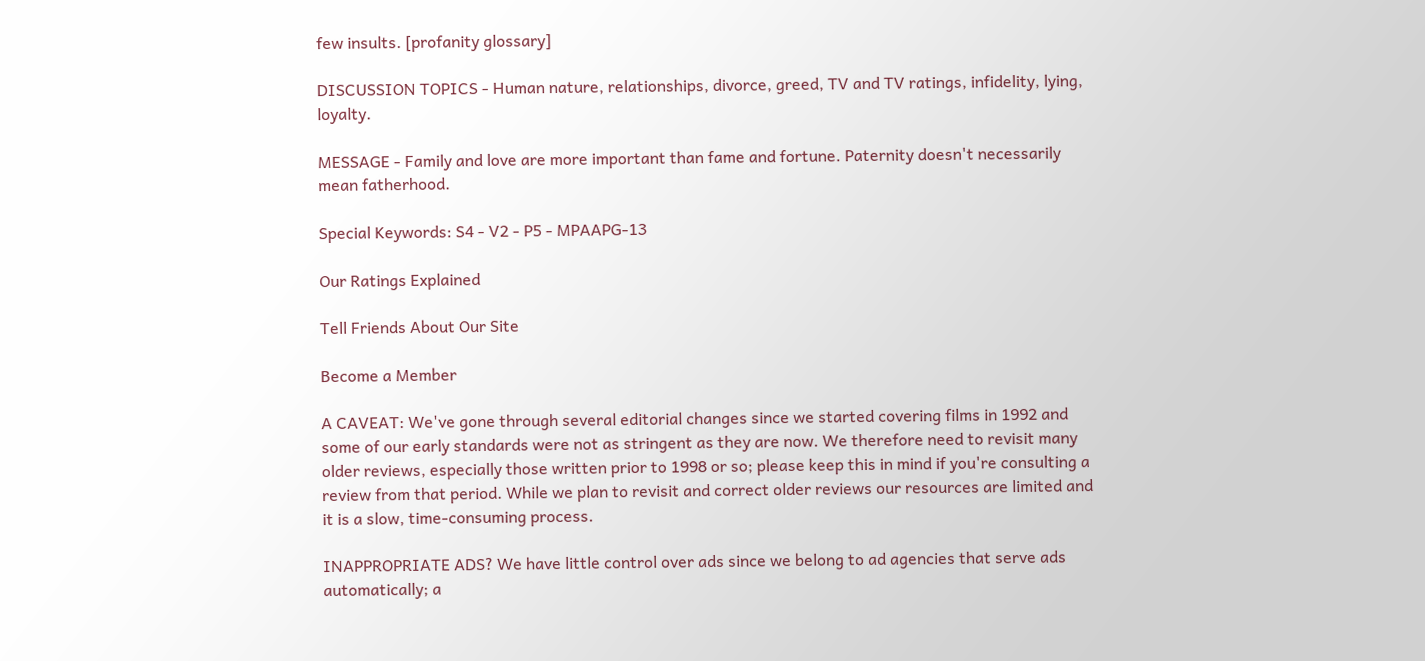few insults. [profanity glossary]

DISCUSSION TOPICS - Human nature, relationships, divorce, greed, TV and TV ratings, infidelity, lying, loyalty.

MESSAGE - Family and love are more important than fame and fortune. Paternity doesn't necessarily mean fatherhood.

Special Keywords: S4 - V2 - P5 - MPAAPG-13

Our Ratings Explained

Tell Friends About Our Site

Become a Member

A CAVEAT: We've gone through several editorial changes since we started covering films in 1992 and some of our early standards were not as stringent as they are now. We therefore need to revisit many older reviews, especially those written prior to 1998 or so; please keep this in mind if you're consulting a review from that period. While we plan to revisit and correct older reviews our resources are limited and it is a slow, time-consuming process.

INAPPROPRIATE ADS? We have little control over ads since we belong to ad agencies that serve ads automatically; a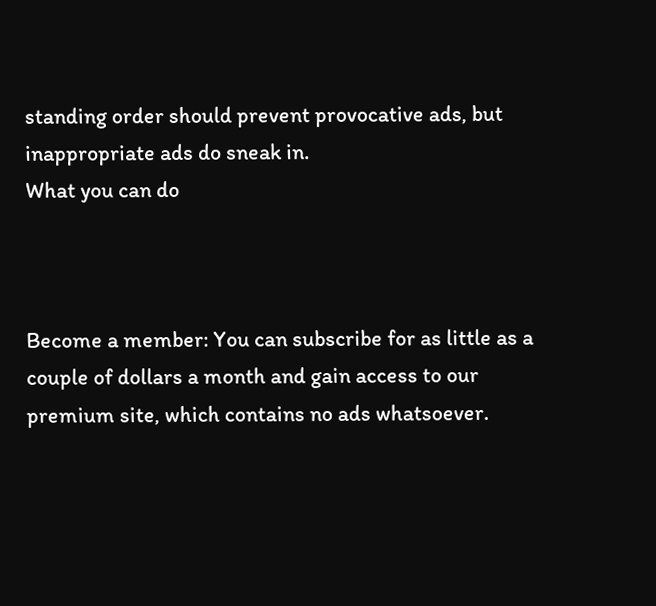standing order should prevent provocative ads, but inappropriate ads do sneak in.
What you can do



Become a member: You can subscribe for as little as a couple of dollars a month and gain access to our premium site, which contains no ads whatsoever.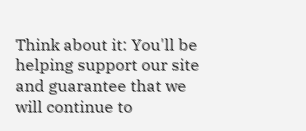Think about it: You'll be helping support our site and guarantee that we will continue to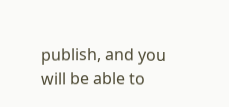publish, and you will be able to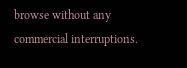browse without any commercial interruptions.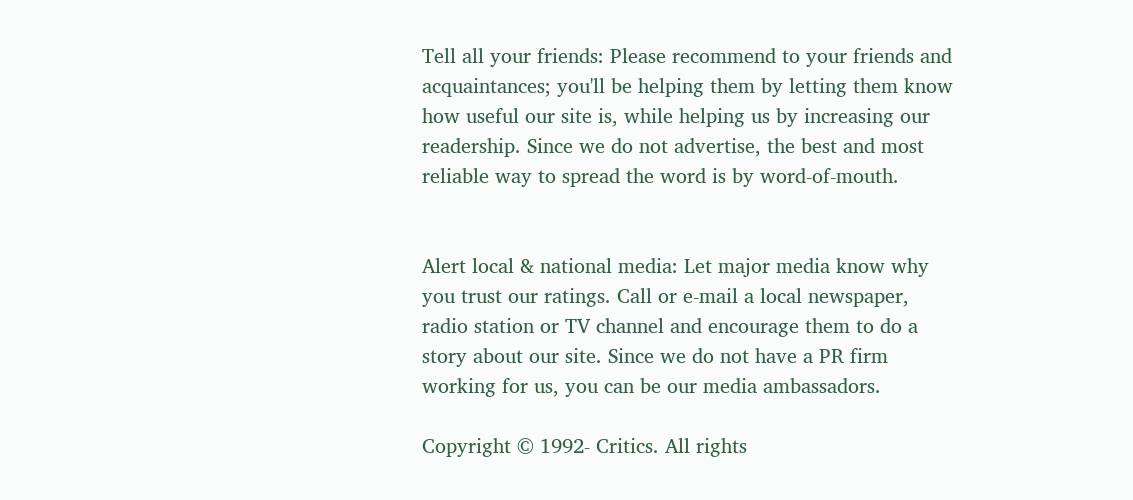Tell all your friends: Please recommend to your friends and acquaintances; you'll be helping them by letting them know how useful our site is, while helping us by increasing our readership. Since we do not advertise, the best and most reliable way to spread the word is by word-of-mouth.


Alert local & national media: Let major media know why you trust our ratings. Call or e-mail a local newspaper, radio station or TV channel and encourage them to do a story about our site. Since we do not have a PR firm working for us, you can be our media ambassadors.

Copyright © 1992- Critics. All rights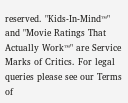reserved. "Kids-In-Mind™" and "Movie Ratings That Actually Work™" are Service Marks of Critics. For legal queries please see our Terms of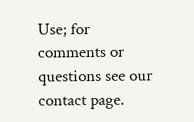Use; for comments or questions see our contact page.